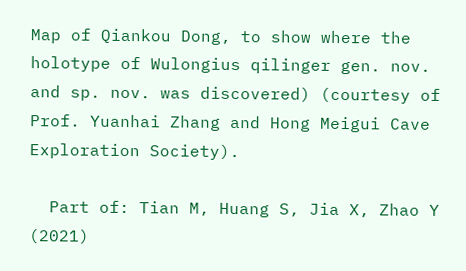Map of Qiankou Dong, to show where the holotype of Wulongius qilinger gen. nov. and sp. nov. was discovered) (courtesy of Prof. Yuanhai Zhang and Hong Meigui Cave Exploration Society).

  Part of: Tian M, Huang S, Jia X, Zhao Y (2021)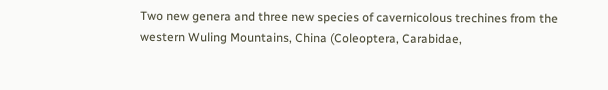Two new genera and three new species of cavernicolous trechines from the western Wuling Mountains, China (Coleoptera, Carabidae,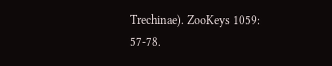Trechinae). ZooKeys 1059: 57-78.